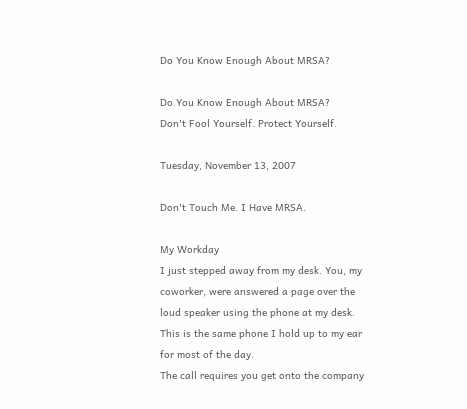Do You Know Enough About MRSA?

Do You Know Enough About MRSA?
Don't Fool Yourself. Protect Yourself.

Tuesday, November 13, 2007

Don't Touch Me. I Have MRSA.

My Workday
I just stepped away from my desk. You, my coworker, were answered a page over the loud speaker using the phone at my desk. This is the same phone I hold up to my ear for most of the day.
The call requires you get onto the company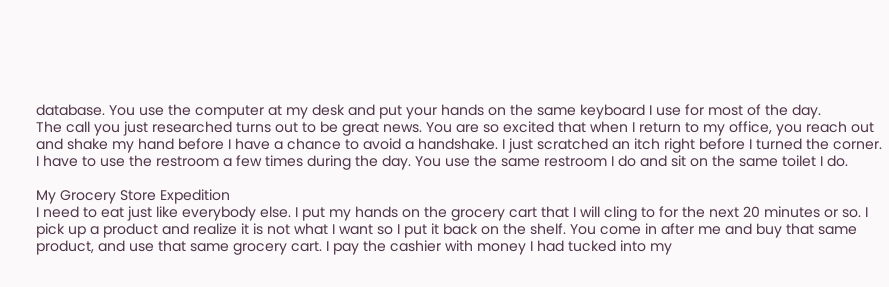database. You use the computer at my desk and put your hands on the same keyboard I use for most of the day.
The call you just researched turns out to be great news. You are so excited that when I return to my office, you reach out and shake my hand before I have a chance to avoid a handshake. I just scratched an itch right before I turned the corner.
I have to use the restroom a few times during the day. You use the same restroom I do and sit on the same toilet I do.

My Grocery Store Expedition
I need to eat just like everybody else. I put my hands on the grocery cart that I will cling to for the next 20 minutes or so. I pick up a product and realize it is not what I want so I put it back on the shelf. You come in after me and buy that same product, and use that same grocery cart. I pay the cashier with money I had tucked into my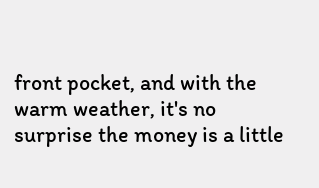front pocket, and with the warm weather, it's no surprise the money is a little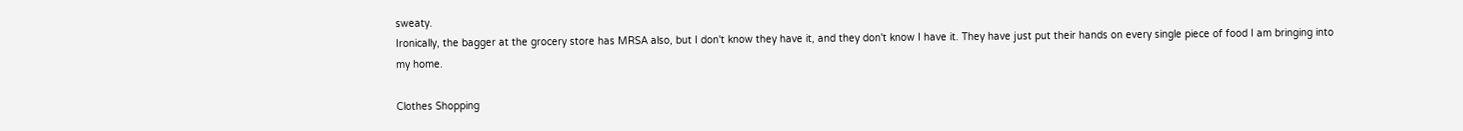sweaty.
Ironically, the bagger at the grocery store has MRSA also, but I don't know they have it, and they don't know I have it. They have just put their hands on every single piece of food I am bringing into my home.

Clothes Shopping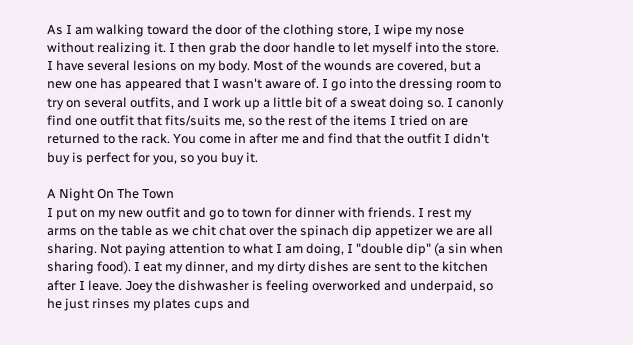As I am walking toward the door of the clothing store, I wipe my nose without realizing it. I then grab the door handle to let myself into the store. I have several lesions on my body. Most of the wounds are covered, but a new one has appeared that I wasn't aware of. I go into the dressing room to try on several outfits, and I work up a little bit of a sweat doing so. I canonly find one outfit that fits/suits me, so the rest of the items I tried on are returned to the rack. You come in after me and find that the outfit I didn't buy is perfect for you, so you buy it.

A Night On The Town
I put on my new outfit and go to town for dinner with friends. I rest my arms on the table as we chit chat over the spinach dip appetizer we are all sharing. Not paying attention to what I am doing, I "double dip" (a sin when sharing food). I eat my dinner, and my dirty dishes are sent to the kitchen after I leave. Joey the dishwasher is feeling overworked and underpaid, so he just rinses my plates cups and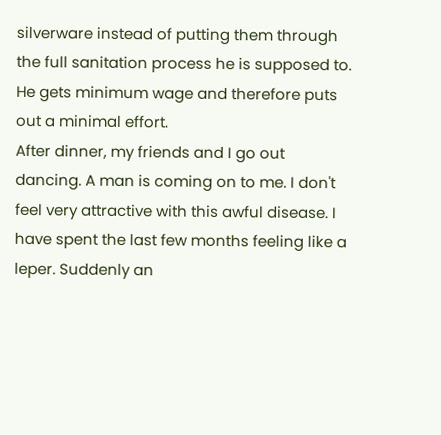silverware instead of putting them through the full sanitation process he is supposed to. He gets minimum wage and therefore puts out a minimal effort.
After dinner, my friends and I go out dancing. A man is coming on to me. I don't feel very attractive with this awful disease. I have spent the last few months feeling like a leper. Suddenly an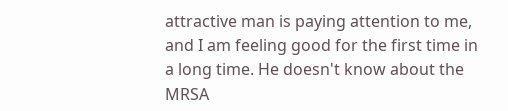attractive man is paying attention to me, and I am feeling good for the first time in a long time. He doesn't know about the MRSA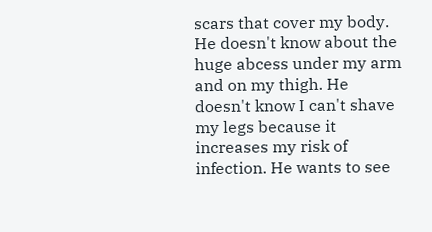scars that cover my body. He doesn't know about the huge abcess under my arm and on my thigh. He doesn't know I can't shave my legs because it increases my risk of infection. He wants to see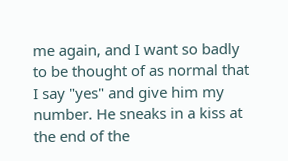me again, and I want so badly to be thought of as normal that I say "yes" and give him my number. He sneaks in a kiss at the end of the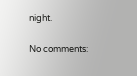night.

No comments: